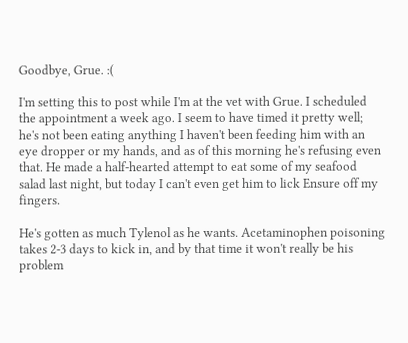Goodbye, Grue. :(

I'm setting this to post while I'm at the vet with Grue. I scheduled the appointment a week ago. I seem to have timed it pretty well; he's not been eating anything I haven't been feeding him with an eye dropper or my hands, and as of this morning he's refusing even that. He made a half-hearted attempt to eat some of my seafood salad last night, but today I can't even get him to lick Ensure off my fingers.

He's gotten as much Tylenol as he wants. Acetaminophen poisoning takes 2-3 days to kick in, and by that time it won't really be his problem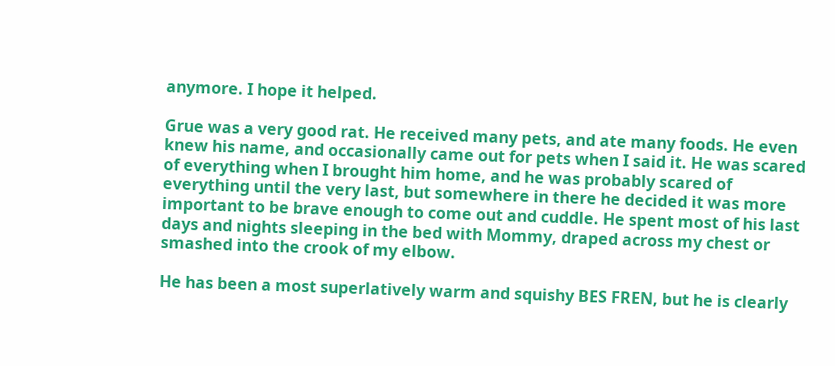anymore. I hope it helped.

Grue was a very good rat. He received many pets, and ate many foods. He even knew his name, and occasionally came out for pets when I said it. He was scared of everything when I brought him home, and he was probably scared of everything until the very last, but somewhere in there he decided it was more important to be brave enough to come out and cuddle. He spent most of his last days and nights sleeping in the bed with Mommy, draped across my chest or smashed into the crook of my elbow.

He has been a most superlatively warm and squishy BES FREN, but he is clearly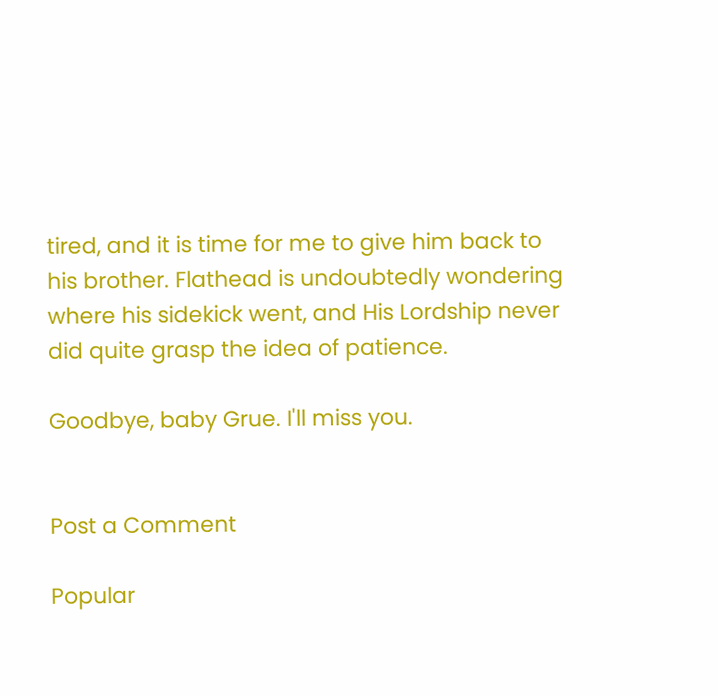tired, and it is time for me to give him back to his brother. Flathead is undoubtedly wondering where his sidekick went, and His Lordship never did quite grasp the idea of patience.

Goodbye, baby Grue. I'll miss you.


Post a Comment

Popular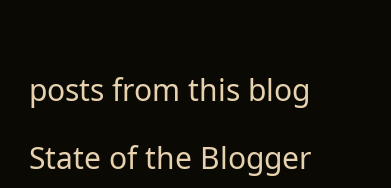posts from this blog

State of the Blogger